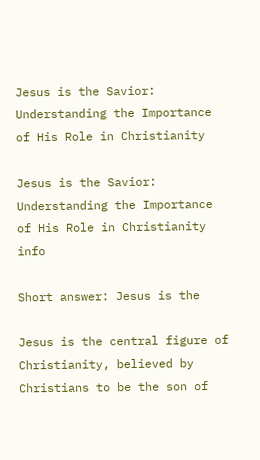Jesus is the Savior: Understanding the Importance of His Role in Christianity

Jesus is the Savior: Understanding the Importance of His Role in Christianity info

Short answer: Jesus is the

Jesus is the central figure of Christianity, believed by Christians to be the son of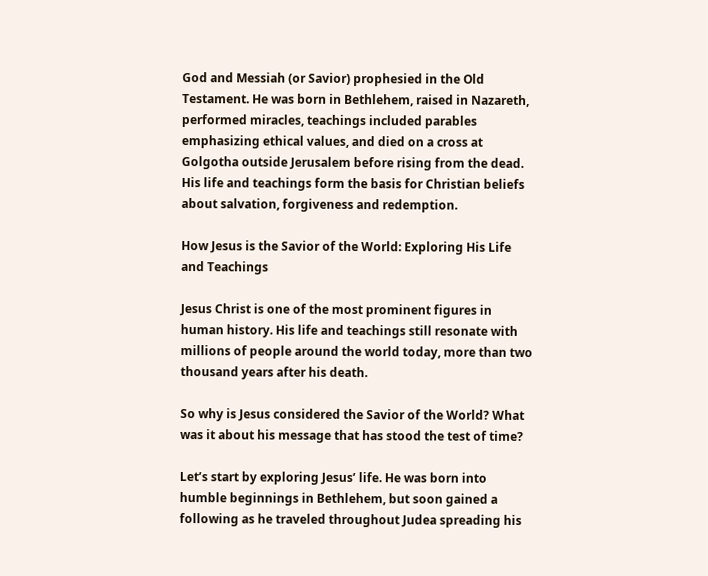God and Messiah (or Savior) prophesied in the Old Testament. He was born in Bethlehem, raised in Nazareth, performed miracles, teachings included parables emphasizing ethical values, and died on a cross at Golgotha outside Jerusalem before rising from the dead. His life and teachings form the basis for Christian beliefs about salvation, forgiveness and redemption.

How Jesus is the Savior of the World: Exploring His Life and Teachings

Jesus Christ is one of the most prominent figures in human history. His life and teachings still resonate with millions of people around the world today, more than two thousand years after his death.

So why is Jesus considered the Savior of the World? What was it about his message that has stood the test of time?

Let’s start by exploring Jesus’ life. He was born into humble beginnings in Bethlehem, but soon gained a following as he traveled throughout Judea spreading his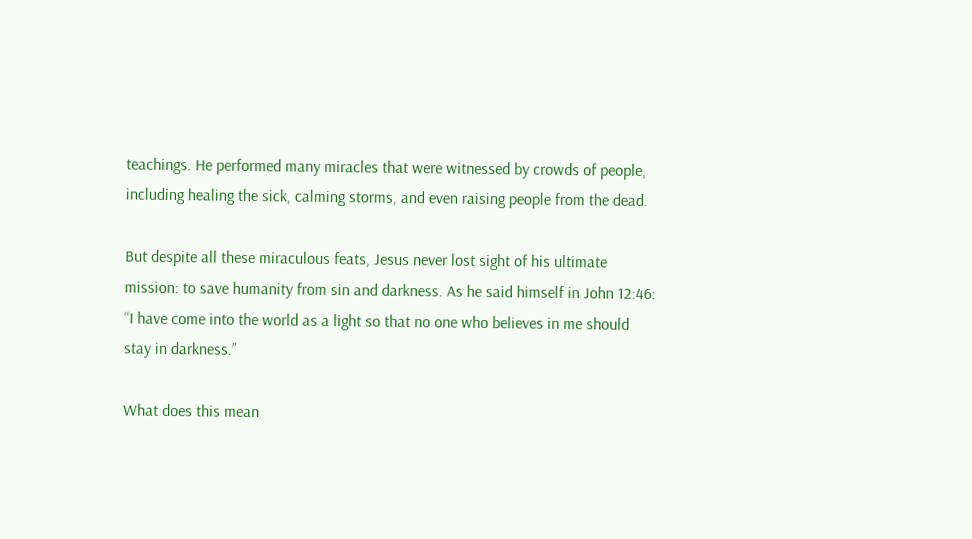teachings. He performed many miracles that were witnessed by crowds of people, including healing the sick, calming storms, and even raising people from the dead.

But despite all these miraculous feats, Jesus never lost sight of his ultimate mission: to save humanity from sin and darkness. As he said himself in John 12:46: “I have come into the world as a light so that no one who believes in me should stay in darkness.”

What does this mean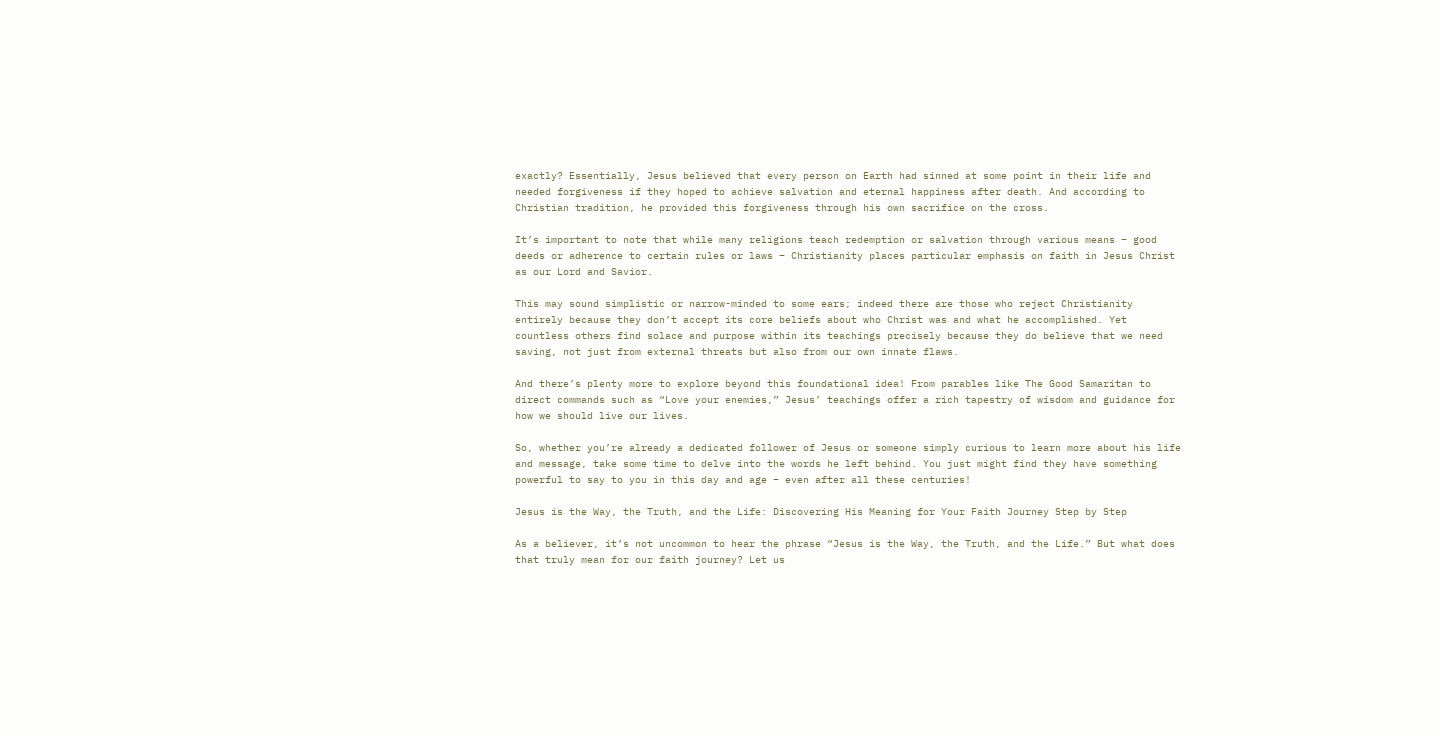exactly? Essentially, Jesus believed that every person on Earth had sinned at some point in their life and needed forgiveness if they hoped to achieve salvation and eternal happiness after death. And according to Christian tradition, he provided this forgiveness through his own sacrifice on the cross.

It’s important to note that while many religions teach redemption or salvation through various means – good deeds or adherence to certain rules or laws – Christianity places particular emphasis on faith in Jesus Christ as our Lord and Savior.

This may sound simplistic or narrow-minded to some ears; indeed there are those who reject Christianity entirely because they don’t accept its core beliefs about who Christ was and what he accomplished. Yet countless others find solace and purpose within its teachings precisely because they do believe that we need saving, not just from external threats but also from our own innate flaws.

And there’s plenty more to explore beyond this foundational idea! From parables like The Good Samaritan to direct commands such as “Love your enemies,” Jesus’ teachings offer a rich tapestry of wisdom and guidance for how we should live our lives.

So, whether you’re already a dedicated follower of Jesus or someone simply curious to learn more about his life and message, take some time to delve into the words he left behind. You just might find they have something powerful to say to you in this day and age – even after all these centuries!

Jesus is the Way, the Truth, and the Life: Discovering His Meaning for Your Faith Journey Step by Step

As a believer, it’s not uncommon to hear the phrase “Jesus is the Way, the Truth, and the Life.” But what does that truly mean for our faith journey? Let us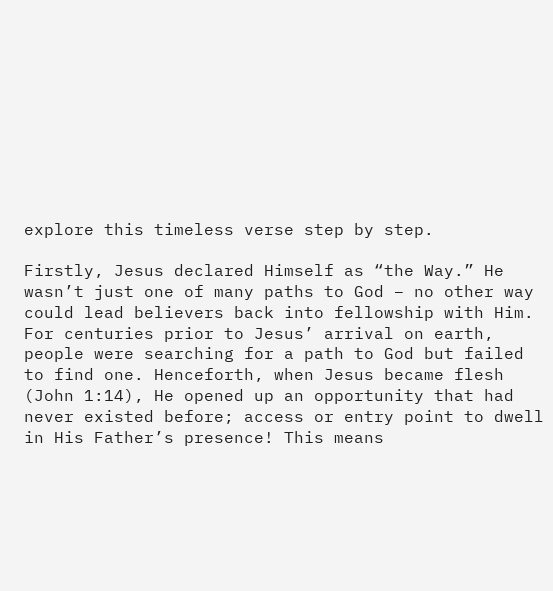explore this timeless verse step by step.

Firstly, Jesus declared Himself as “the Way.” He wasn’t just one of many paths to God – no other way could lead believers back into fellowship with Him. For centuries prior to Jesus’ arrival on earth, people were searching for a path to God but failed to find one. Henceforth, when Jesus became flesh (John 1:14), He opened up an opportunity that had never existed before; access or entry point to dwell in His Father’s presence! This means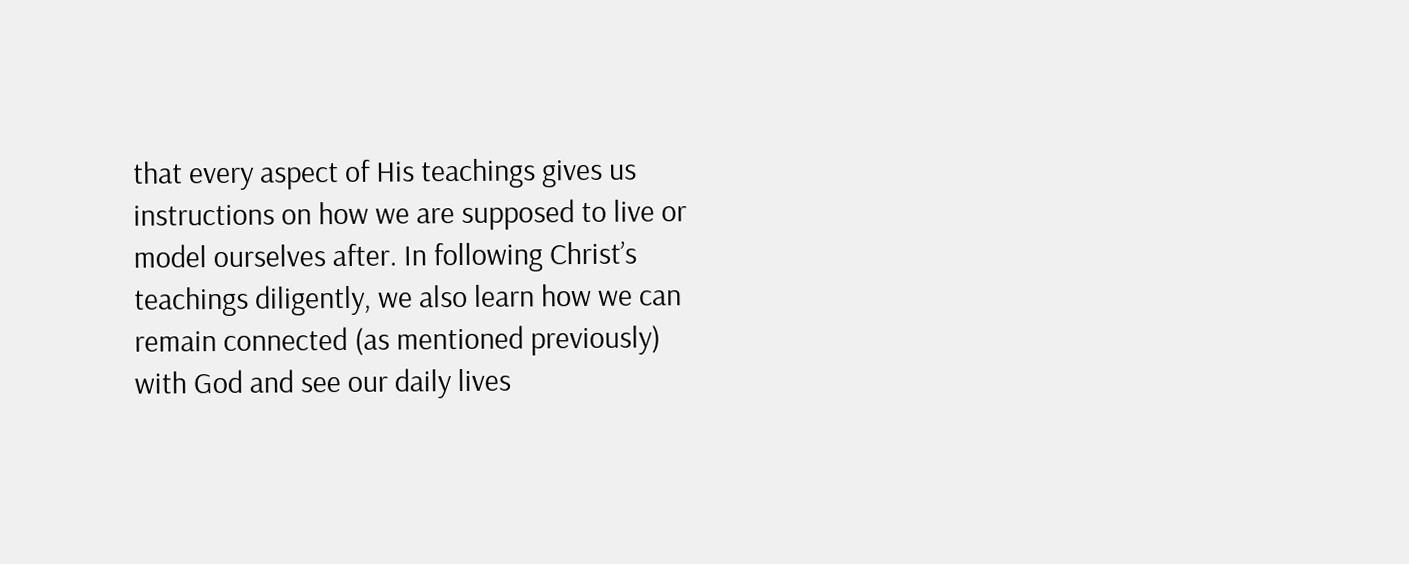that every aspect of His teachings gives us instructions on how we are supposed to live or model ourselves after. In following Christ’s teachings diligently, we also learn how we can remain connected (as mentioned previously) with God and see our daily lives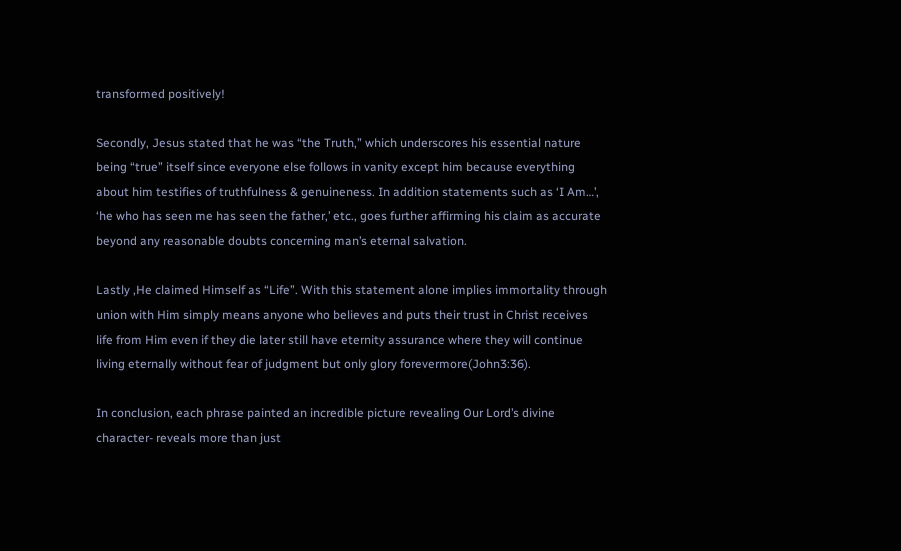transformed positively!

Secondly, Jesus stated that he was “the Truth,” which underscores his essential nature being “true” itself since everyone else follows in vanity except him because everything about him testifies of truthfulness & genuineness. In addition statements such as ‘I Am…’, ‘he who has seen me has seen the father,’ etc., goes further affirming his claim as accurate beyond any reasonable doubts concerning man’s eternal salvation.

Lastly ,He claimed Himself as “Life”. With this statement alone implies immortality through union with Him simply means anyone who believes and puts their trust in Christ receives life from Him even if they die later still have eternity assurance where they will continue living eternally without fear of judgment but only glory forevermore(John3:36).

In conclusion, each phrase painted an incredible picture revealing Our Lord’s divine character- reveals more than just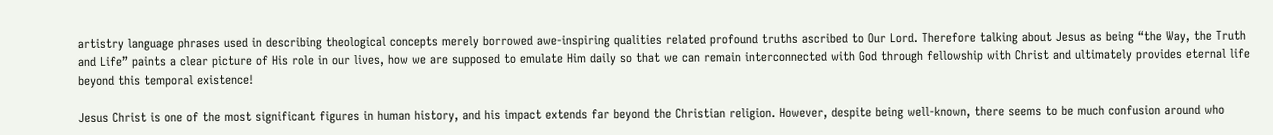artistry language phrases used in describing theological concepts merely borrowed awe-inspiring qualities related profound truths ascribed to Our Lord. Therefore talking about Jesus as being “the Way, the Truth and Life” paints a clear picture of His role in our lives, how we are supposed to emulate Him daily so that we can remain interconnected with God through fellowship with Christ and ultimately provides eternal life beyond this temporal existence!

Jesus Christ is one of the most significant figures in human history, and his impact extends far beyond the Christian religion. However, despite being well-known, there seems to be much confusion around who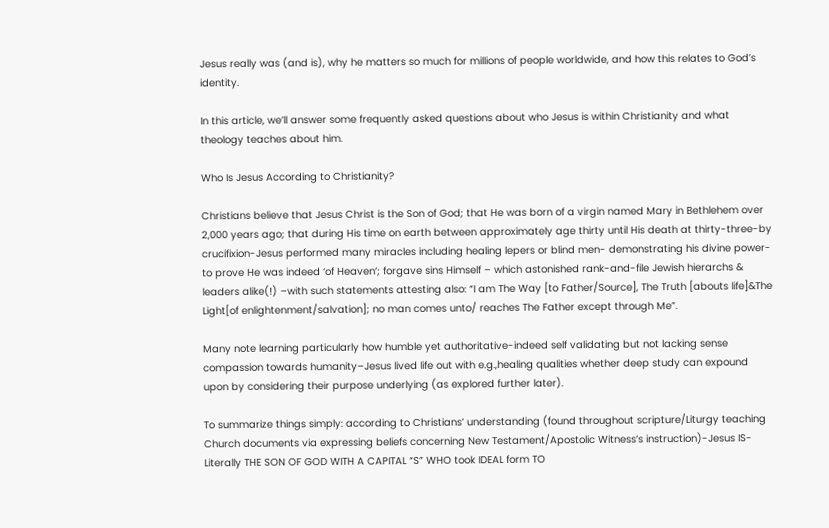Jesus really was (and is), why he matters so much for millions of people worldwide, and how this relates to God’s identity.

In this article, we’ll answer some frequently asked questions about who Jesus is within Christianity and what theology teaches about him.

Who Is Jesus According to Christianity?

Christians believe that Jesus Christ is the Son of God; that He was born of a virgin named Mary in Bethlehem over 2,000 years ago; that during His time on earth between approximately age thirty until His death at thirty-three-by crucifixion-Jesus performed many miracles including healing lepers or blind men- demonstrating his divine power-to prove He was indeed ‘of Heaven’; forgave sins Himself – which astonished rank-and-file Jewish hierarchs & leaders alike(!) –with such statements attesting also: “I am The Way [to Father/Source], The Truth [abouts life]&The Light[of enlightenment/salvation]; no man comes unto/ reaches The Father except through Me”.

Many note learning particularly how humble yet authoritative-indeed self validating but not lacking sense compassion towards humanity–Jesus lived life out with e.g.,healing qualities whether deep study can expound upon by considering their purpose underlying (as explored further later).

To summarize things simply: according to Christians’ understanding (found throughout scripture/Liturgy teaching Church documents via expressing beliefs concerning New Testament/Apostolic Witness’s instruction)-Jesus IS-Literally THE SON OF GOD WITH A CAPITAL “S” WHO took IDEAL form TO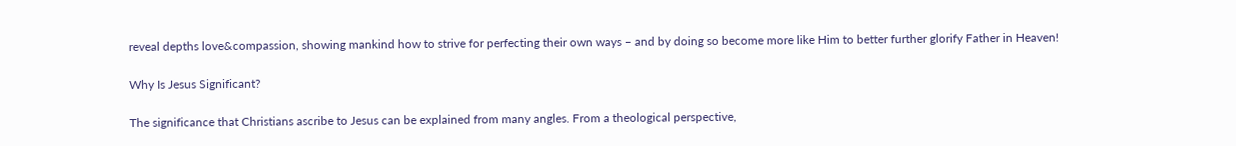reveal depths love&compassion, showing mankind how to strive for perfecting their own ways – and by doing so become more like Him to better further glorify Father in Heaven!

Why Is Jesus Significant?

The significance that Christians ascribe to Jesus can be explained from many angles. From a theological perspective,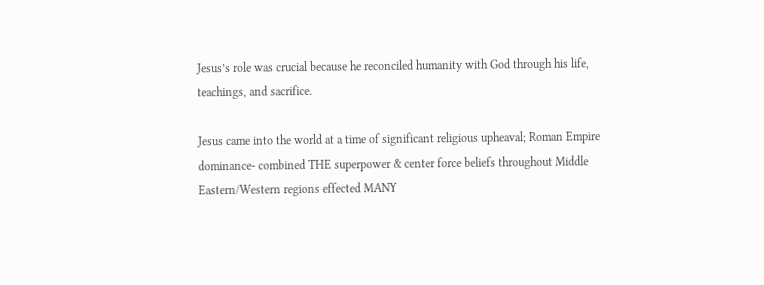Jesus’s role was crucial because he reconciled humanity with God through his life, teachings, and sacrifice.

Jesus came into the world at a time of significant religious upheaval; Roman Empire dominance- combined THE superpower & center force beliefs throughout Middle Eastern/Western regions effected MANY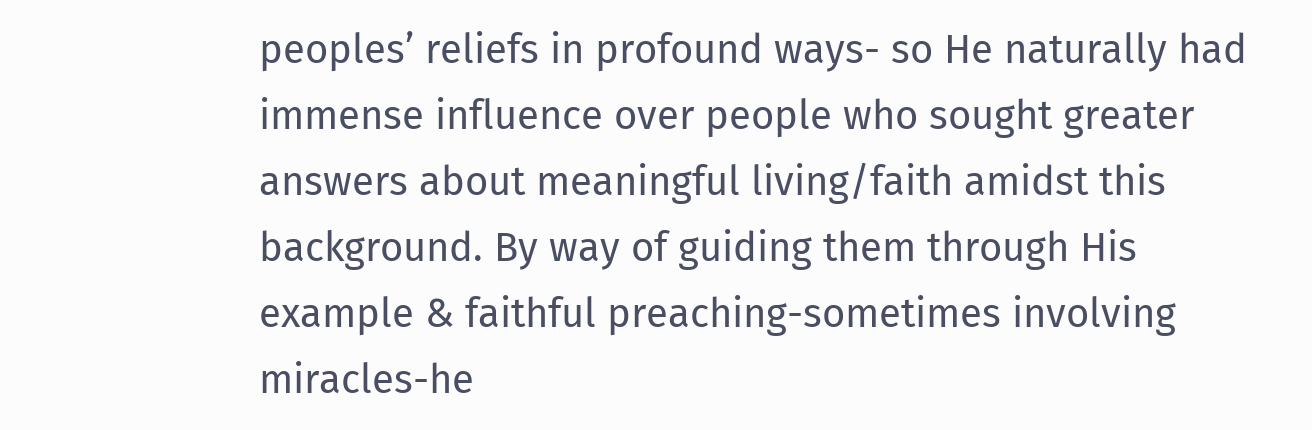peoples’ reliefs in profound ways- so He naturally had immense influence over people who sought greater answers about meaningful living/faith amidst this background. By way of guiding them through His example & faithful preaching-sometimes involving miracles-he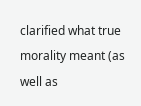clarified what true morality meant (as well as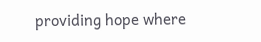providing hope where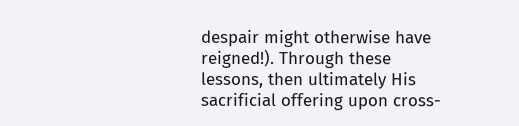despair might otherwise have reigned!). Through these lessons, then ultimately His sacrificial offering upon cross-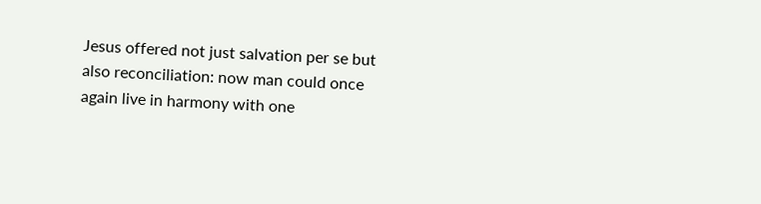Jesus offered not just salvation per se but also reconciliation: now man could once again live in harmony with one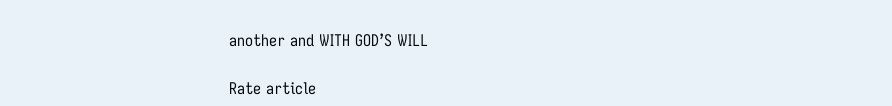another and WITH GOD’S WILL

Rate article